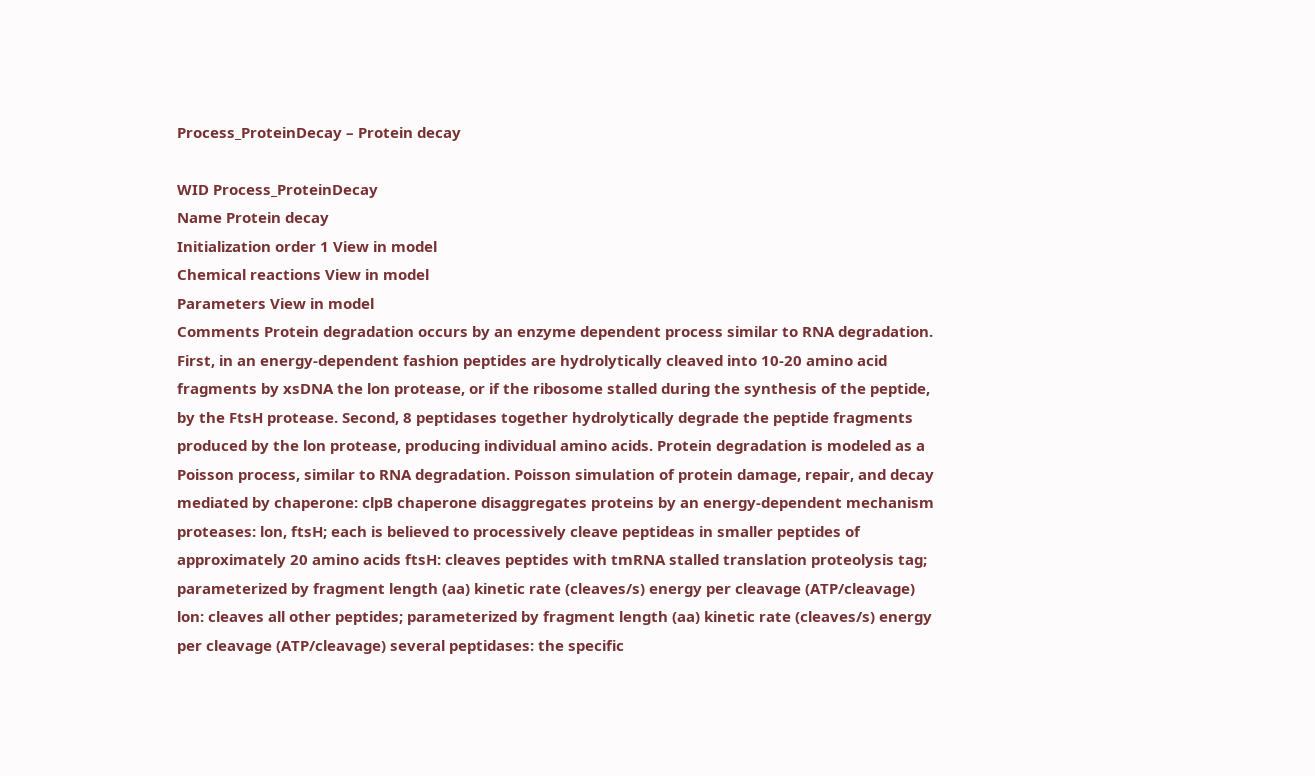Process_ProteinDecay – Protein decay

WID Process_ProteinDecay
Name Protein decay
Initialization order 1 View in model
Chemical reactions View in model
Parameters View in model
Comments Protein degradation occurs by an enzyme dependent process similar to RNA degradation. First, in an energy-dependent fashion peptides are hydrolytically cleaved into 10-20 amino acid fragments by xsDNA the lon protease, or if the ribosome stalled during the synthesis of the peptide, by the FtsH protease. Second, 8 peptidases together hydrolytically degrade the peptide fragments produced by the lon protease, producing individual amino acids. Protein degradation is modeled as a Poisson process, similar to RNA degradation. Poisson simulation of protein damage, repair, and decay mediated by chaperone: clpB chaperone disaggregates proteins by an energy-dependent mechanism proteases: lon, ftsH; each is believed to processively cleave peptideas in smaller peptides of approximately 20 amino acids ftsH: cleaves peptides with tmRNA stalled translation proteolysis tag; parameterized by fragment length (aa) kinetic rate (cleaves/s) energy per cleavage (ATP/cleavage) lon: cleaves all other peptides; parameterized by fragment length (aa) kinetic rate (cleaves/s) energy per cleavage (ATP/cleavage) several peptidases: the specific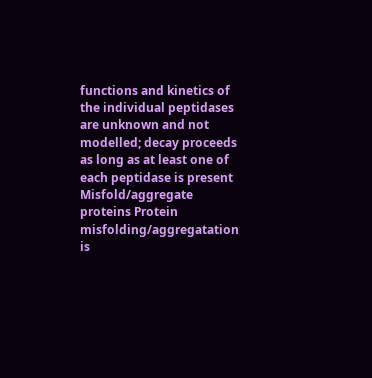functions and kinetics of the individual peptidases are unknown and not modelled; decay proceeds as long as at least one of each peptidase is present Misfold/aggregate proteins Protein misfolding/aggregatation is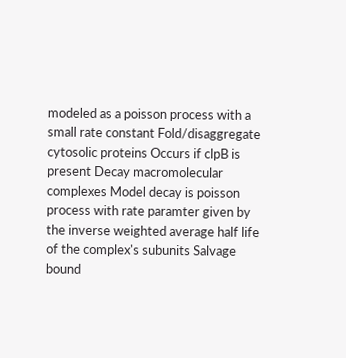modeled as a poisson process with a small rate constant Fold/disaggregate cytosolic proteins Occurs if clpB is present Decay macromolecular complexes Model decay is poisson process with rate paramter given by the inverse weighted average half life of the complex's subunits Salvage bound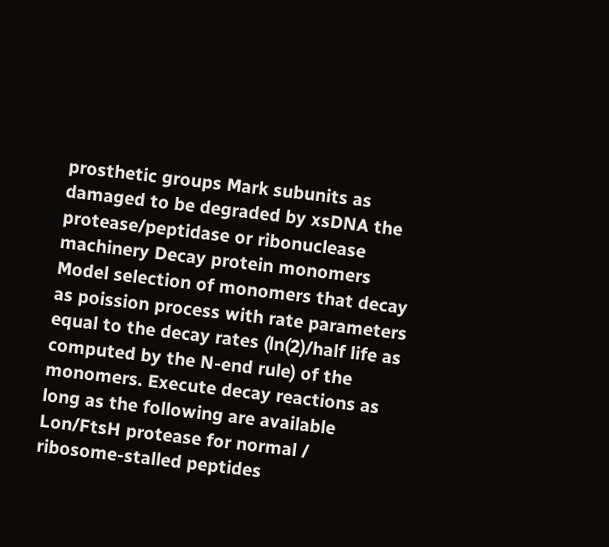prosthetic groups Mark subunits as damaged to be degraded by xsDNA the protease/peptidase or ribonuclease machinery Decay protein monomers Model selection of monomers that decay as poission process with rate parameters equal to the decay rates (ln(2)/half life as computed by the N-end rule) of the monomers. Execute decay reactions as long as the following are available Lon/FtsH protease for normal / ribosome-stalled peptides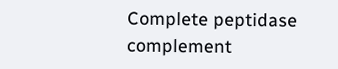Complete peptidase complement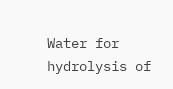Water for hydrolysis of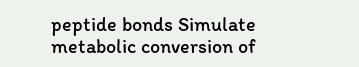peptide bonds Simulate metabolic conversion of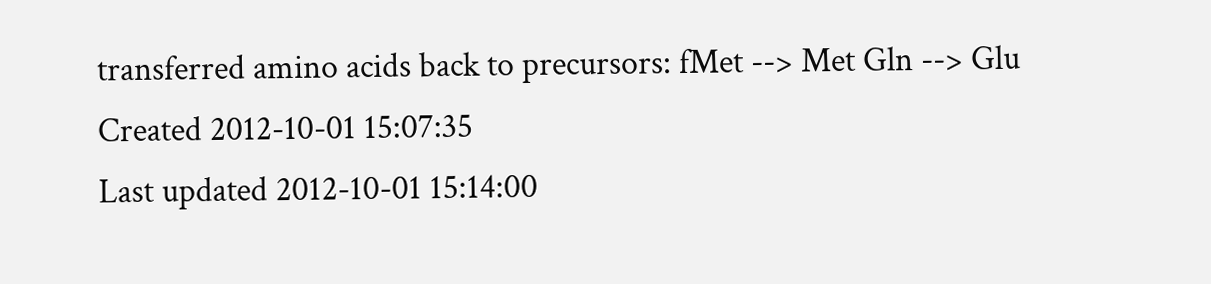transferred amino acids back to precursors: fMet --> Met Gln --> Glu
Created 2012-10-01 15:07:35
Last updated 2012-10-01 15:14:00